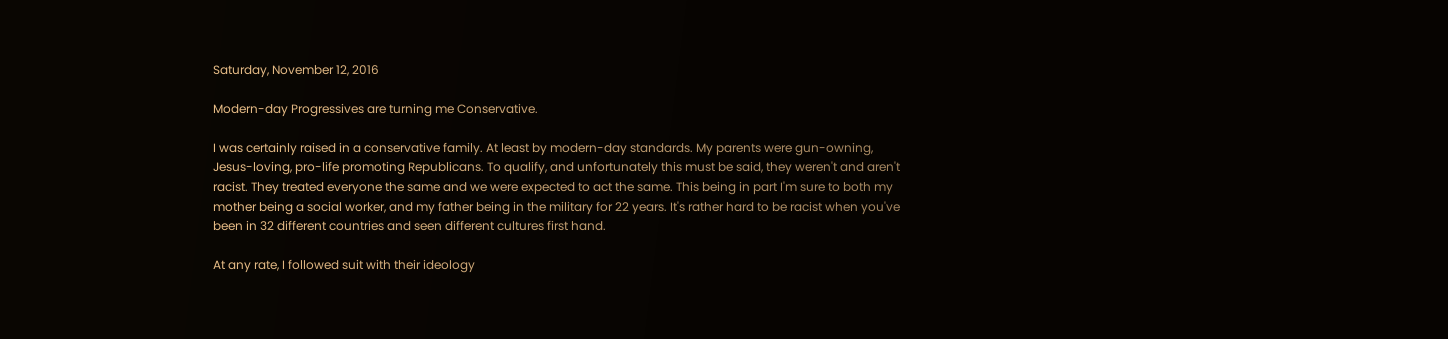Saturday, November 12, 2016

Modern-day Progressives are turning me Conservative.

I was certainly raised in a conservative family. At least by modern-day standards. My parents were gun-owning, Jesus-loving, pro-life promoting Republicans. To qualify, and unfortunately this must be said, they weren't and aren't racist. They treated everyone the same and we were expected to act the same. This being in part I'm sure to both my mother being a social worker, and my father being in the military for 22 years. It's rather hard to be racist when you've been in 32 different countries and seen different cultures first hand.

At any rate, I followed suit with their ideology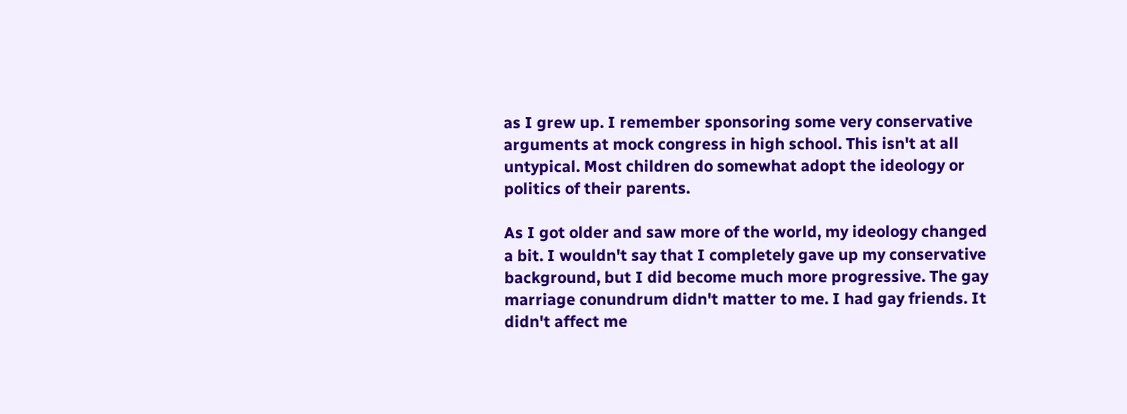as I grew up. I remember sponsoring some very conservative arguments at mock congress in high school. This isn't at all untypical. Most children do somewhat adopt the ideology or politics of their parents.

As I got older and saw more of the world, my ideology changed a bit. I wouldn't say that I completely gave up my conservative background, but I did become much more progressive. The gay marriage conundrum didn't matter to me. I had gay friends. It didn't affect me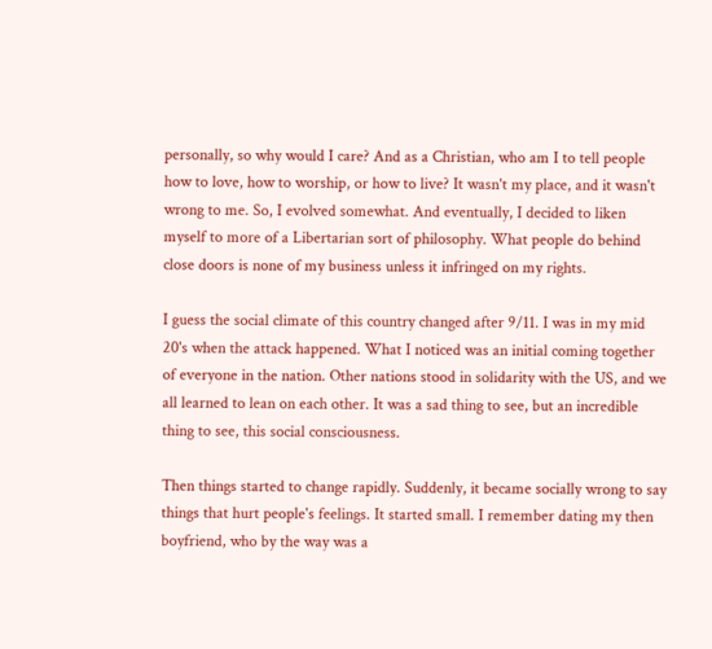personally, so why would I care? And as a Christian, who am I to tell people how to love, how to worship, or how to live? It wasn't my place, and it wasn't wrong to me. So, I evolved somewhat. And eventually, I decided to liken myself to more of a Libertarian sort of philosophy. What people do behind close doors is none of my business unless it infringed on my rights.

I guess the social climate of this country changed after 9/11. I was in my mid 20's when the attack happened. What I noticed was an initial coming together of everyone in the nation. Other nations stood in solidarity with the US, and we all learned to lean on each other. It was a sad thing to see, but an incredible thing to see, this social consciousness.

Then things started to change rapidly. Suddenly, it became socially wrong to say things that hurt people's feelings. It started small. I remember dating my then boyfriend, who by the way was a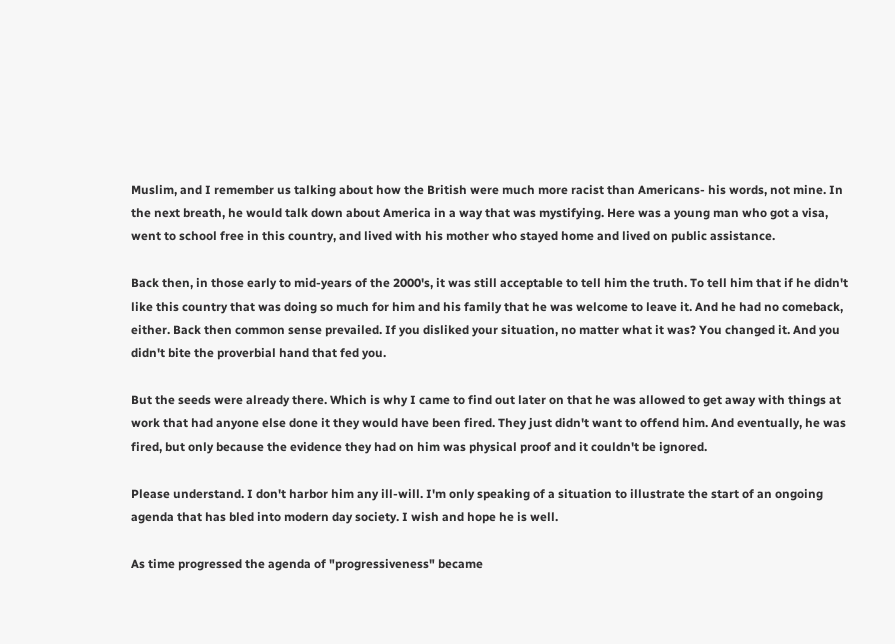Muslim, and I remember us talking about how the British were much more racist than Americans- his words, not mine. In the next breath, he would talk down about America in a way that was mystifying. Here was a young man who got a visa, went to school free in this country, and lived with his mother who stayed home and lived on public assistance.

Back then, in those early to mid-years of the 2000's, it was still acceptable to tell him the truth. To tell him that if he didn't like this country that was doing so much for him and his family that he was welcome to leave it. And he had no comeback, either. Back then common sense prevailed. If you disliked your situation, no matter what it was? You changed it. And you didn't bite the proverbial hand that fed you.

But the seeds were already there. Which is why I came to find out later on that he was allowed to get away with things at work that had anyone else done it they would have been fired. They just didn't want to offend him. And eventually, he was fired, but only because the evidence they had on him was physical proof and it couldn't be ignored.

Please understand. I don't harbor him any ill-will. I'm only speaking of a situation to illustrate the start of an ongoing agenda that has bled into modern day society. I wish and hope he is well.

As time progressed the agenda of "progressiveness" became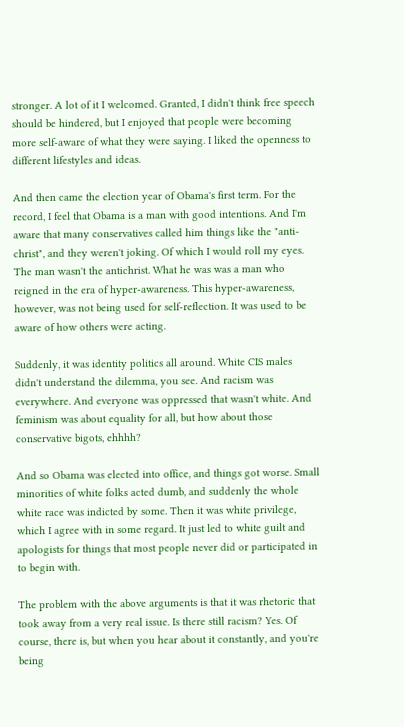stronger. A lot of it I welcomed. Granted, I didn't think free speech should be hindered, but I enjoyed that people were becoming more self-aware of what they were saying. I liked the openness to different lifestyles and ideas.

And then came the election year of Obama's first term. For the record, I feel that Obama is a man with good intentions. And I'm aware that many conservatives called him things like the "anti-christ", and they weren't joking. Of which I would roll my eyes. The man wasn't the antichrist. What he was was a man who reigned in the era of hyper-awareness. This hyper-awareness, however, was not being used for self-reflection. It was used to be aware of how others were acting.

Suddenly, it was identity politics all around. White CIS males didn't understand the dilemma, you see. And racism was everywhere. And everyone was oppressed that wasn't white. And feminism was about equality for all, but how about those conservative bigots, ehhhh?

And so Obama was elected into office, and things got worse. Small minorities of white folks acted dumb, and suddenly the whole white race was indicted by some. Then it was white privilege, which I agree with in some regard. It just led to white guilt and apologists for things that most people never did or participated in to begin with.

The problem with the above arguments is that it was rhetoric that took away from a very real issue. Is there still racism? Yes. Of course, there is, but when you hear about it constantly, and you're being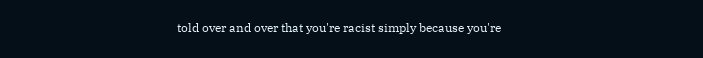told over and over that you're racist simply because you're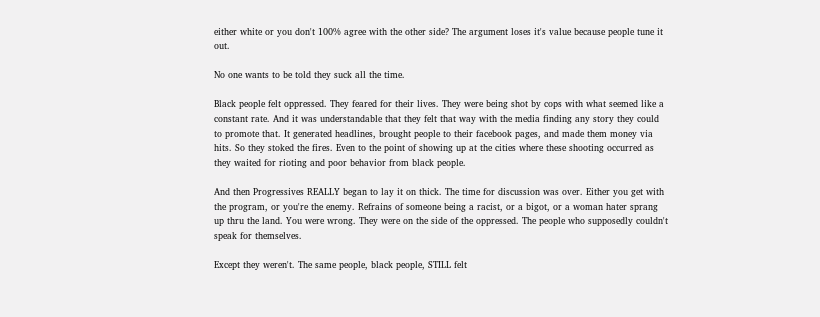either white or you don't 100% agree with the other side? The argument loses it's value because people tune it out.

No one wants to be told they suck all the time.

Black people felt oppressed. They feared for their lives. They were being shot by cops with what seemed like a constant rate. And it was understandable that they felt that way with the media finding any story they could to promote that. It generated headlines, brought people to their facebook pages, and made them money via hits. So they stoked the fires. Even to the point of showing up at the cities where these shooting occurred as they waited for rioting and poor behavior from black people.

And then Progressives REALLY began to lay it on thick. The time for discussion was over. Either you get with the program, or you're the enemy. Refrains of someone being a racist, or a bigot, or a woman hater sprang up thru the land. You were wrong. They were on the side of the oppressed. The people who supposedly couldn't speak for themselves.

Except they weren't. The same people, black people, STILL felt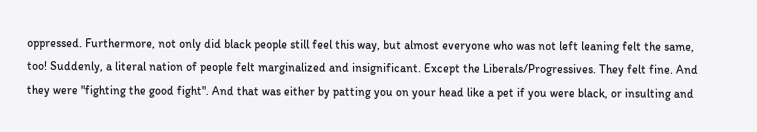oppressed. Furthermore, not only did black people still feel this way, but almost everyone who was not left leaning felt the same, too! Suddenly, a literal nation of people felt marginalized and insignificant. Except the Liberals/Progressives. They felt fine. And they were "fighting the good fight". And that was either by patting you on your head like a pet if you were black, or insulting and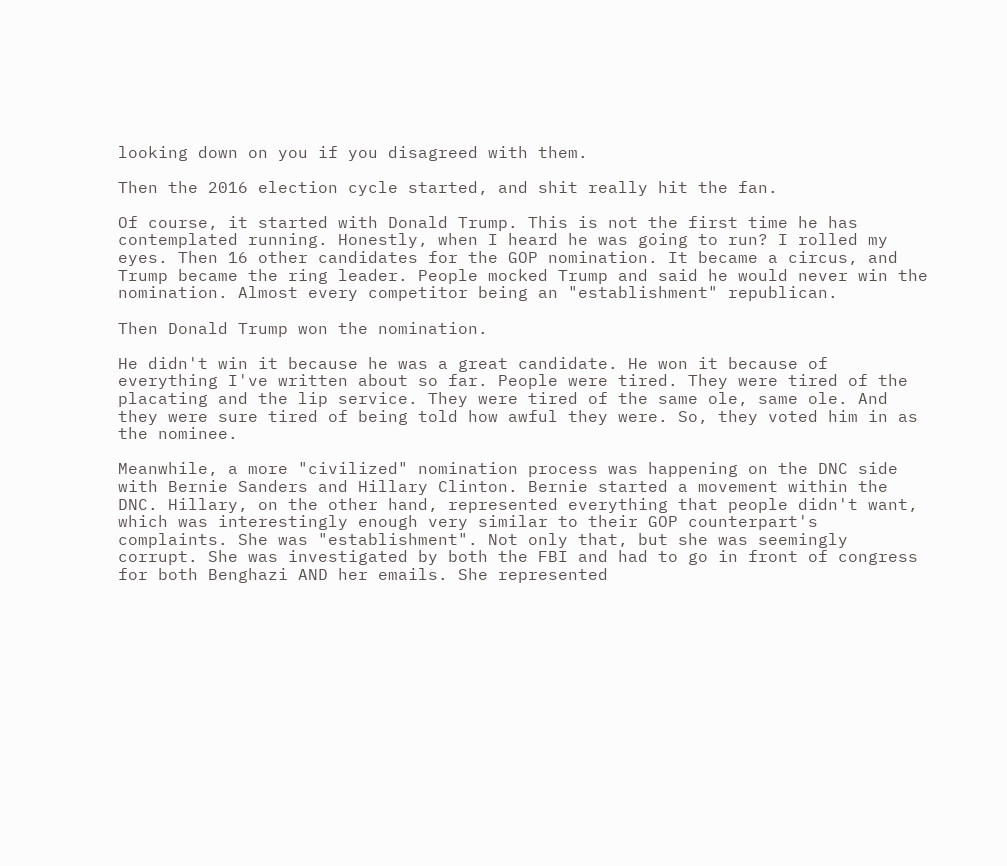looking down on you if you disagreed with them.

Then the 2016 election cycle started, and shit really hit the fan.

Of course, it started with Donald Trump. This is not the first time he has contemplated running. Honestly, when I heard he was going to run? I rolled my eyes. Then 16 other candidates for the GOP nomination. It became a circus, and Trump became the ring leader. People mocked Trump and said he would never win the nomination. Almost every competitor being an "establishment" republican.

Then Donald Trump won the nomination.

He didn't win it because he was a great candidate. He won it because of everything I've written about so far. People were tired. They were tired of the placating and the lip service. They were tired of the same ole, same ole. And they were sure tired of being told how awful they were. So, they voted him in as the nominee.

Meanwhile, a more "civilized" nomination process was happening on the DNC side with Bernie Sanders and Hillary Clinton. Bernie started a movement within the DNC. Hillary, on the other hand, represented everything that people didn't want, which was interestingly enough very similar to their GOP counterpart's complaints. She was "establishment". Not only that, but she was seemingly corrupt. She was investigated by both the FBI and had to go in front of congress for both Benghazi AND her emails. She represented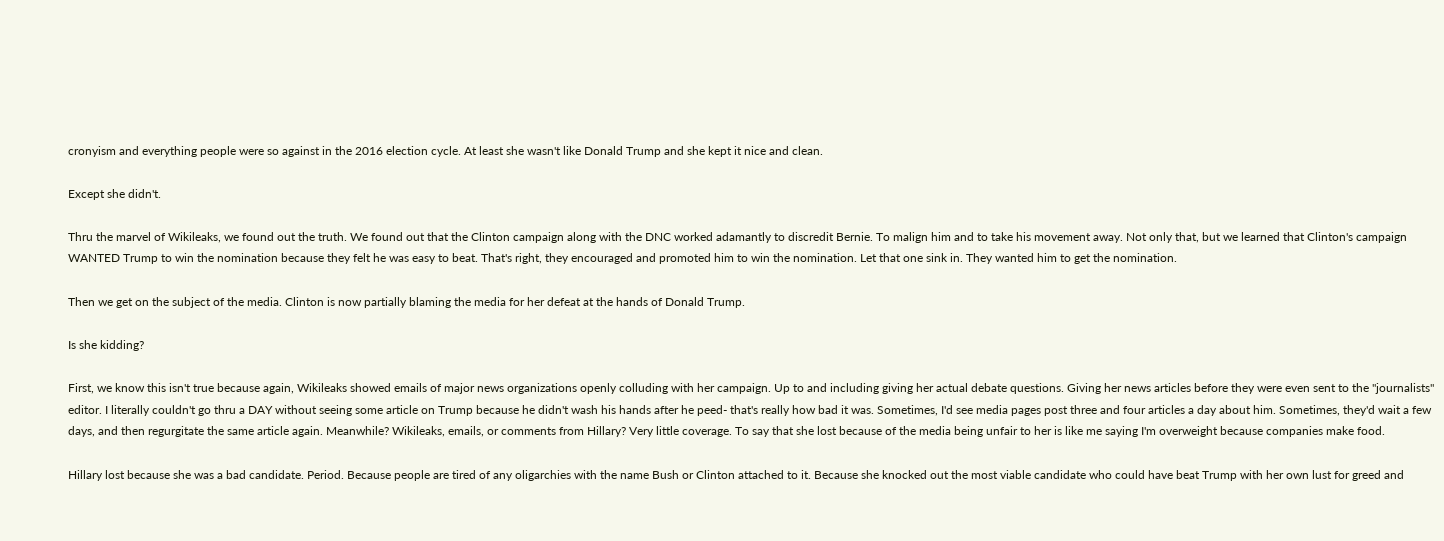cronyism and everything people were so against in the 2016 election cycle. At least she wasn't like Donald Trump and she kept it nice and clean.

Except she didn't.

Thru the marvel of Wikileaks, we found out the truth. We found out that the Clinton campaign along with the DNC worked adamantly to discredit Bernie. To malign him and to take his movement away. Not only that, but we learned that Clinton's campaign WANTED Trump to win the nomination because they felt he was easy to beat. That's right, they encouraged and promoted him to win the nomination. Let that one sink in. They wanted him to get the nomination.

Then we get on the subject of the media. Clinton is now partially blaming the media for her defeat at the hands of Donald Trump.

Is she kidding?

First, we know this isn't true because again, Wikileaks showed emails of major news organizations openly colluding with her campaign. Up to and including giving her actual debate questions. Giving her news articles before they were even sent to the "journalists" editor. I literally couldn't go thru a DAY without seeing some article on Trump because he didn't wash his hands after he peed- that's really how bad it was. Sometimes, I'd see media pages post three and four articles a day about him. Sometimes, they'd wait a few days, and then regurgitate the same article again. Meanwhile? Wikileaks, emails, or comments from Hillary? Very little coverage. To say that she lost because of the media being unfair to her is like me saying I'm overweight because companies make food.

Hillary lost because she was a bad candidate. Period. Because people are tired of any oligarchies with the name Bush or Clinton attached to it. Because she knocked out the most viable candidate who could have beat Trump with her own lust for greed and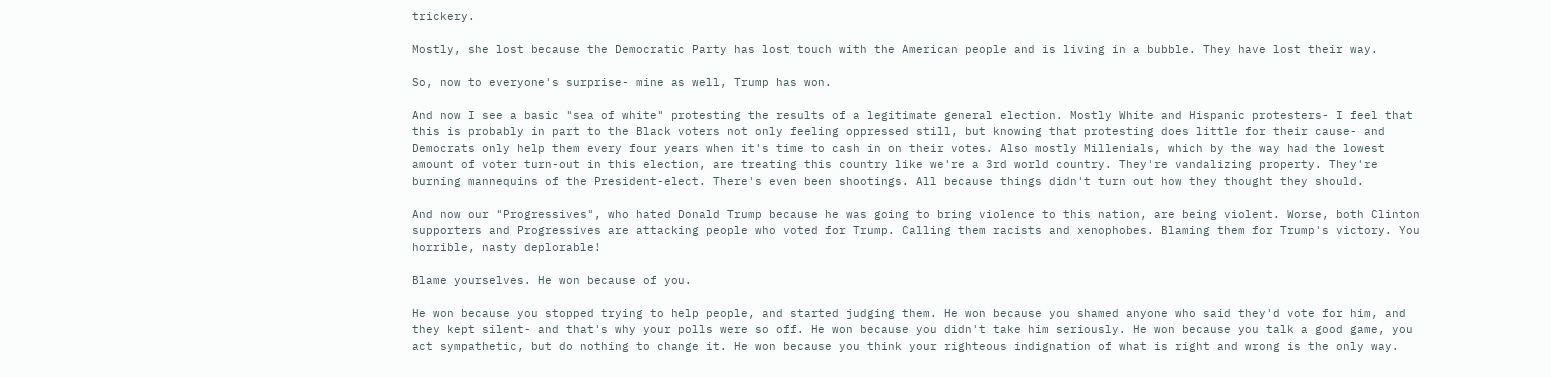trickery.

Mostly, she lost because the Democratic Party has lost touch with the American people and is living in a bubble. They have lost their way.

So, now to everyone's surprise- mine as well, Trump has won.

And now I see a basic "sea of white" protesting the results of a legitimate general election. Mostly White and Hispanic protesters- I feel that this is probably in part to the Black voters not only feeling oppressed still, but knowing that protesting does little for their cause- and Democrats only help them every four years when it's time to cash in on their votes. Also mostly Millenials, which by the way had the lowest amount of voter turn-out in this election, are treating this country like we're a 3rd world country. They're vandalizing property. They're burning mannequins of the President-elect. There's even been shootings. All because things didn't turn out how they thought they should.

And now our "Progressives", who hated Donald Trump because he was going to bring violence to this nation, are being violent. Worse, both Clinton supporters and Progressives are attacking people who voted for Trump. Calling them racists and xenophobes. Blaming them for Trump's victory. You horrible, nasty deplorable!

Blame yourselves. He won because of you.

He won because you stopped trying to help people, and started judging them. He won because you shamed anyone who said they'd vote for him, and they kept silent- and that's why your polls were so off. He won because you didn't take him seriously. He won because you talk a good game, you act sympathetic, but do nothing to change it. He won because you think your righteous indignation of what is right and wrong is the only way.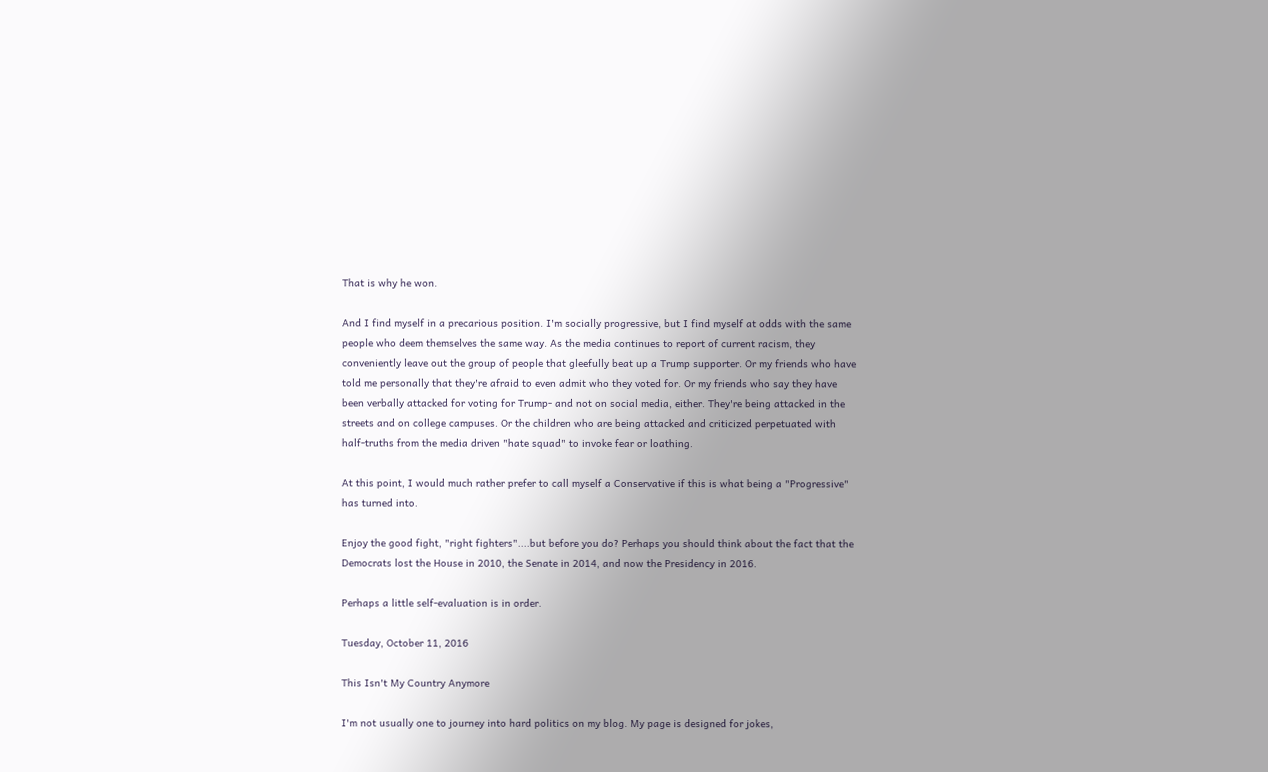That is why he won.

And I find myself in a precarious position. I'm socially progressive, but I find myself at odds with the same people who deem themselves the same way. As the media continues to report of current racism, they conveniently leave out the group of people that gleefully beat up a Trump supporter. Or my friends who have told me personally that they're afraid to even admit who they voted for. Or my friends who say they have been verbally attacked for voting for Trump- and not on social media, either. They're being attacked in the streets and on college campuses. Or the children who are being attacked and criticized perpetuated with half-truths from the media driven "hate squad" to invoke fear or loathing.

At this point, I would much rather prefer to call myself a Conservative if this is what being a "Progressive" has turned into.

Enjoy the good fight, "right fighters"....but before you do? Perhaps you should think about the fact that the Democrats lost the House in 2010, the Senate in 2014, and now the Presidency in 2016.

Perhaps a little self-evaluation is in order.

Tuesday, October 11, 2016

This Isn't My Country Anymore

I'm not usually one to journey into hard politics on my blog. My page is designed for jokes,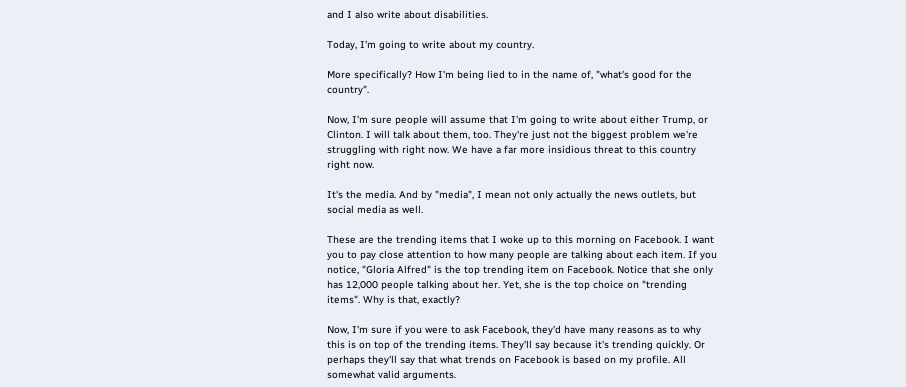and I also write about disabilities.

Today, I'm going to write about my country.

More specifically? How I'm being lied to in the name of, "what's good for the country".

Now, I'm sure people will assume that I'm going to write about either Trump, or Clinton. I will talk about them, too. They're just not the biggest problem we're struggling with right now. We have a far more insidious threat to this country right now.

It's the media. And by "media", I mean not only actually the news outlets, but social media as well.

These are the trending items that I woke up to this morning on Facebook. I want you to pay close attention to how many people are talking about each item. If you notice, "Gloria Alfred" is the top trending item on Facebook. Notice that she only has 12,000 people talking about her. Yet, she is the top choice on "trending items". Why is that, exactly?

Now, I'm sure if you were to ask Facebook, they'd have many reasons as to why this is on top of the trending items. They'll say because it's trending quickly. Or perhaps they'll say that what trends on Facebook is based on my profile. All somewhat valid arguments.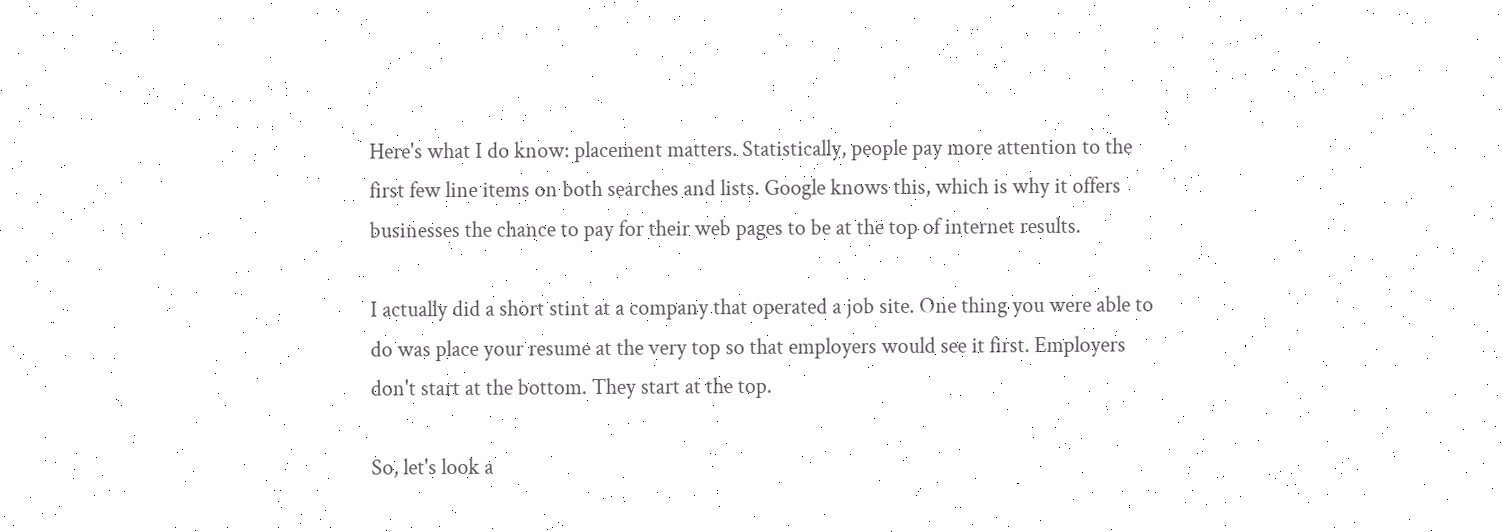Here's what I do know: placement matters. Statistically, people pay more attention to the first few line items on both searches and lists. Google knows this, which is why it offers businesses the chance to pay for their web pages to be at the top of internet results.

I actually did a short stint at a company that operated a job site. One thing you were able to do was place your resume at the very top so that employers would see it first. Employers don't start at the bottom. They start at the top.

So, let's look a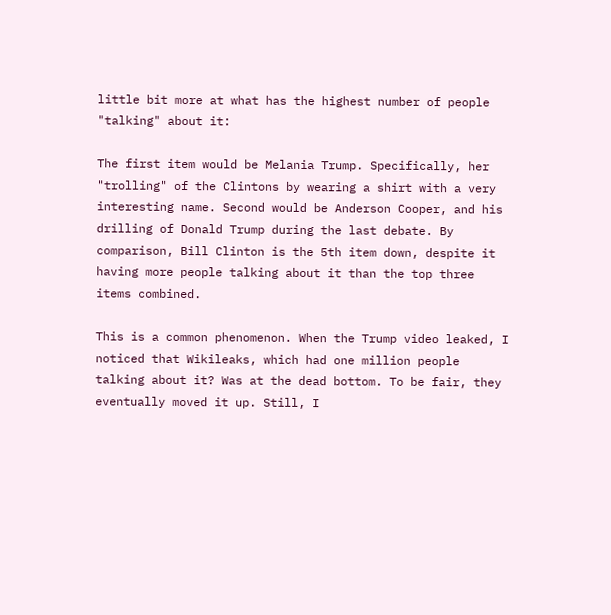little bit more at what has the highest number of people "talking" about it:

The first item would be Melania Trump. Specifically, her "trolling" of the Clintons by wearing a shirt with a very interesting name. Second would be Anderson Cooper, and his drilling of Donald Trump during the last debate. By comparison, Bill Clinton is the 5th item down, despite it having more people talking about it than the top three items combined.

This is a common phenomenon. When the Trump video leaked, I noticed that Wikileaks, which had one million people talking about it? Was at the dead bottom. To be fair, they eventually moved it up. Still, I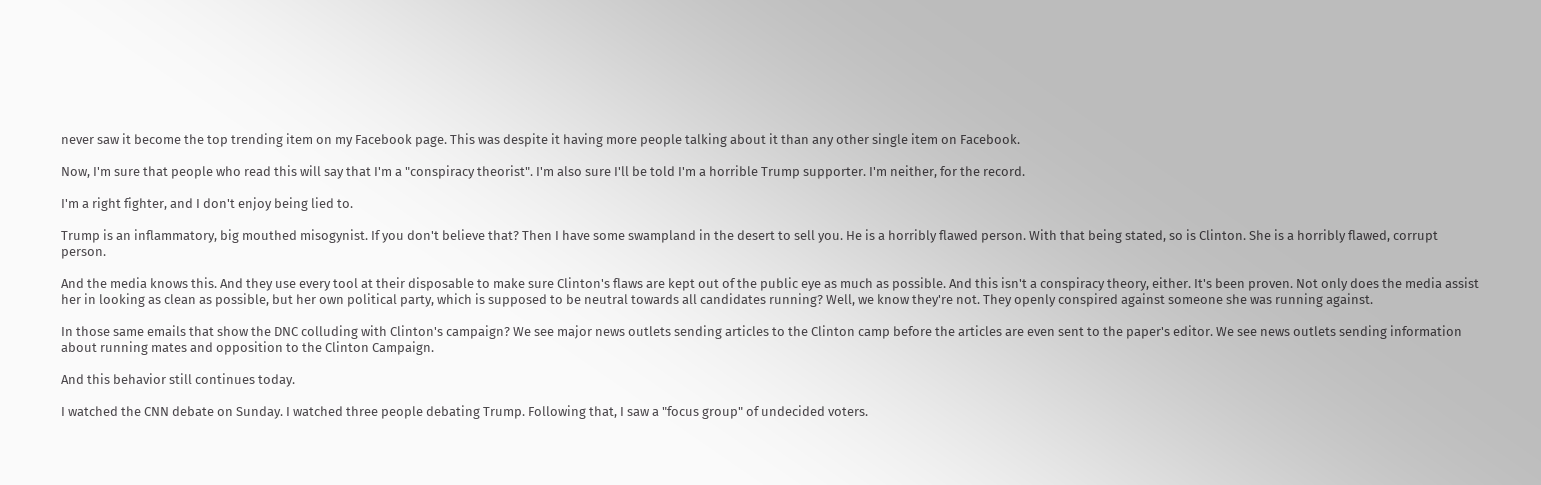never saw it become the top trending item on my Facebook page. This was despite it having more people talking about it than any other single item on Facebook.

Now, I'm sure that people who read this will say that I'm a "conspiracy theorist". I'm also sure I'll be told I'm a horrible Trump supporter. I'm neither, for the record.

I'm a right fighter, and I don't enjoy being lied to.

Trump is an inflammatory, big mouthed misogynist. If you don't believe that? Then I have some swampland in the desert to sell you. He is a horribly flawed person. With that being stated, so is Clinton. She is a horribly flawed, corrupt person.

And the media knows this. And they use every tool at their disposable to make sure Clinton's flaws are kept out of the public eye as much as possible. And this isn't a conspiracy theory, either. It's been proven. Not only does the media assist her in looking as clean as possible, but her own political party, which is supposed to be neutral towards all candidates running? Well, we know they're not. They openly conspired against someone she was running against.

In those same emails that show the DNC colluding with Clinton's campaign? We see major news outlets sending articles to the Clinton camp before the articles are even sent to the paper's editor. We see news outlets sending information about running mates and opposition to the Clinton Campaign.

And this behavior still continues today.

I watched the CNN debate on Sunday. I watched three people debating Trump. Following that, I saw a "focus group" of undecided voters.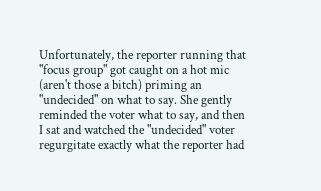Unfortunately, the reporter running that "focus group" got caught on a hot mic (aren't those a bitch) priming an "undecided" on what to say. She gently reminded the voter what to say, and then I sat and watched the "undecided" voter regurgitate exactly what the reporter had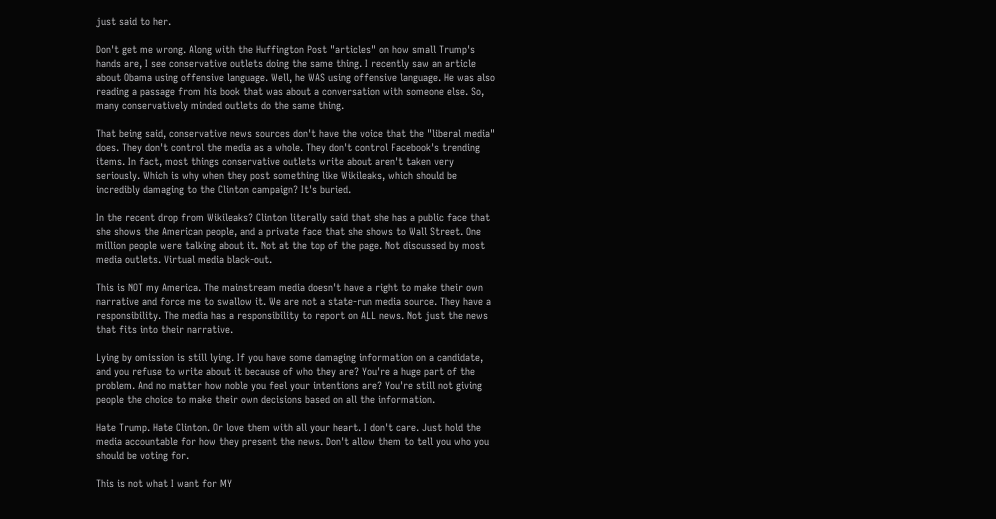just said to her.

Don't get me wrong. Along with the Huffington Post "articles" on how small Trump's hands are, I see conservative outlets doing the same thing. I recently saw an article about Obama using offensive language. Well, he WAS using offensive language. He was also reading a passage from his book that was about a conversation with someone else. So, many conservatively minded outlets do the same thing.

That being said, conservative news sources don't have the voice that the "liberal media" does. They don't control the media as a whole. They don't control Facebook's trending items. In fact, most things conservative outlets write about aren't taken very seriously. Which is why when they post something like Wikileaks, which should be incredibly damaging to the Clinton campaign? It's buried.

In the recent drop from Wikileaks? Clinton literally said that she has a public face that she shows the American people, and a private face that she shows to Wall Street. One million people were talking about it. Not at the top of the page. Not discussed by most media outlets. Virtual media black-out.

This is NOT my America. The mainstream media doesn't have a right to make their own narrative and force me to swallow it. We are not a state-run media source. They have a responsibility. The media has a responsibility to report on ALL news. Not just the news that fits into their narrative.

Lying by omission is still lying. If you have some damaging information on a candidate, and you refuse to write about it because of who they are? You're a huge part of the problem. And no matter how noble you feel your intentions are? You're still not giving people the choice to make their own decisions based on all the information.

Hate Trump. Hate Clinton. Or love them with all your heart. I don't care. Just hold the media accountable for how they present the news. Don't allow them to tell you who you should be voting for.

This is not what I want for MY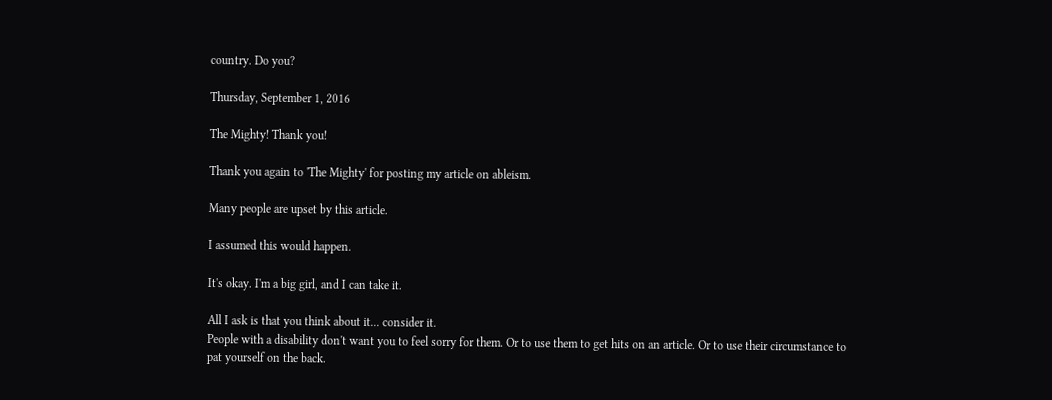country. Do you?

Thursday, September 1, 2016

The Mighty! Thank you!

Thank you again to 'The Mighty' for posting my article on ableism.

Many people are upset by this article.

I assumed this would happen.

It's okay. I'm a big girl, and I can take it.

All I ask is that you think about it... consider it.
People with a disability don't want you to feel sorry for them. Or to use them to get hits on an article. Or to use their circumstance to pat yourself on the back.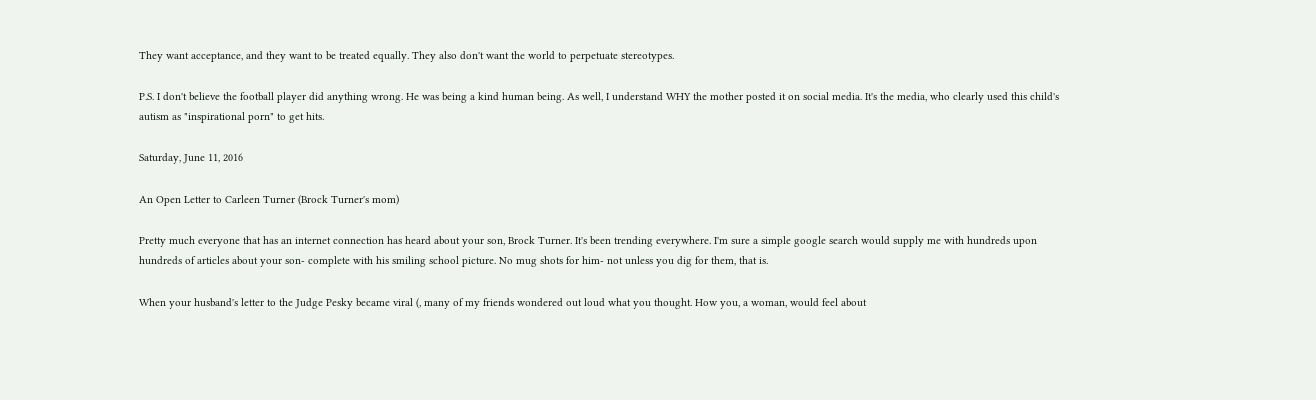They want acceptance, and they want to be treated equally. They also don't want the world to perpetuate stereotypes.

P.S. I don't believe the football player did anything wrong. He was being a kind human being. As well, I understand WHY the mother posted it on social media. It's the media, who clearly used this child's autism as "inspirational porn" to get hits.

Saturday, June 11, 2016

An Open Letter to Carleen Turner (Brock Turner's mom)

Pretty much everyone that has an internet connection has heard about your son, Brock Turner. It's been trending everywhere. I'm sure a simple google search would supply me with hundreds upon hundreds of articles about your son- complete with his smiling school picture. No mug shots for him- not unless you dig for them, that is.

When your husband's letter to the Judge Pesky became viral (, many of my friends wondered out loud what you thought. How you, a woman, would feel about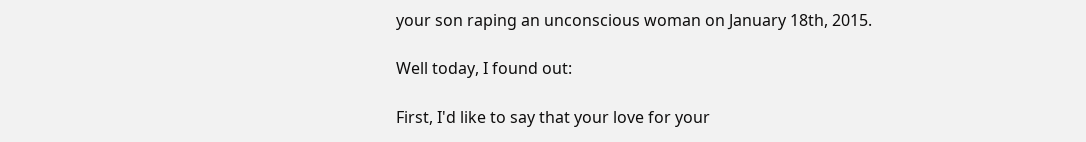your son raping an unconscious woman on January 18th, 2015.

Well today, I found out:

First, I'd like to say that your love for your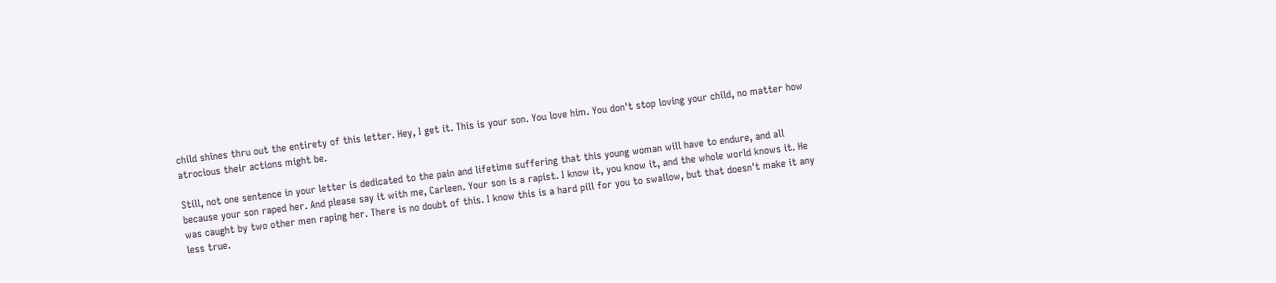child shines thru out the entirety of this letter. Hey, I get it. This is your son. You love him. You don't stop loving your child, no matter how atrocious their actions might be.

Still, not one sentence in your letter is dedicated to the pain and lifetime suffering that this young woman will have to endure, and all because your son raped her. And please say it with me, Carleen. Your son is a rapist. I know it, you know it, and the whole world knows it. He was caught by two other men raping her. There is no doubt of this. I know this is a hard pill for you to swallow, but that doesn't make it any less true.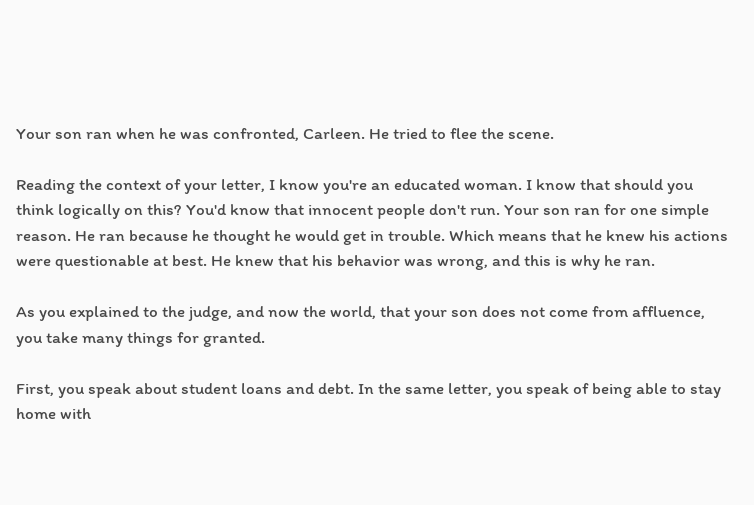Your son ran when he was confronted, Carleen. He tried to flee the scene.

Reading the context of your letter, I know you're an educated woman. I know that should you think logically on this? You'd know that innocent people don't run. Your son ran for one simple reason. He ran because he thought he would get in trouble. Which means that he knew his actions were questionable at best. He knew that his behavior was wrong, and this is why he ran.

As you explained to the judge, and now the world, that your son does not come from affluence, you take many things for granted.

First, you speak about student loans and debt. In the same letter, you speak of being able to stay home with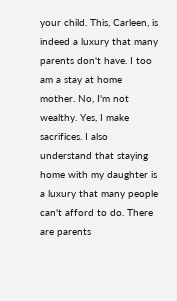your child. This, Carleen, is indeed a luxury that many parents don't have. I too am a stay at home mother. No, I'm not wealthy. Yes, I make sacrifices. I also understand that staying home with my daughter is a luxury that many people can't afford to do. There are parents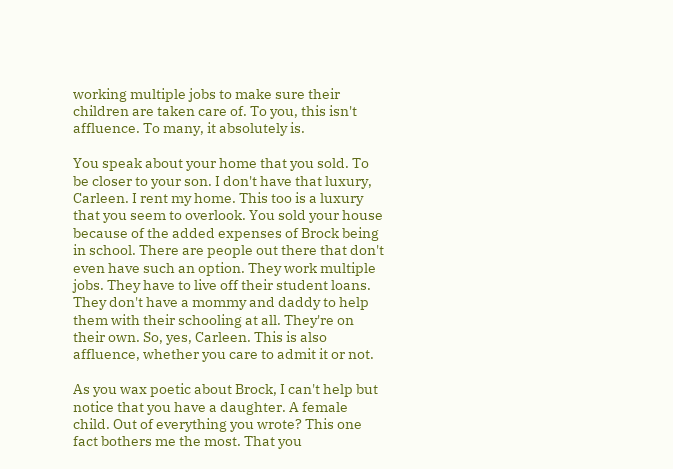working multiple jobs to make sure their children are taken care of. To you, this isn't affluence. To many, it absolutely is.

You speak about your home that you sold. To be closer to your son. I don't have that luxury, Carleen. I rent my home. This too is a luxury that you seem to overlook. You sold your house because of the added expenses of Brock being in school. There are people out there that don't even have such an option. They work multiple jobs. They have to live off their student loans. They don't have a mommy and daddy to help them with their schooling at all. They're on their own. So, yes, Carleen. This is also affluence, whether you care to admit it or not.

As you wax poetic about Brock, I can't help but notice that you have a daughter. A female child. Out of everything you wrote? This one fact bothers me the most. That you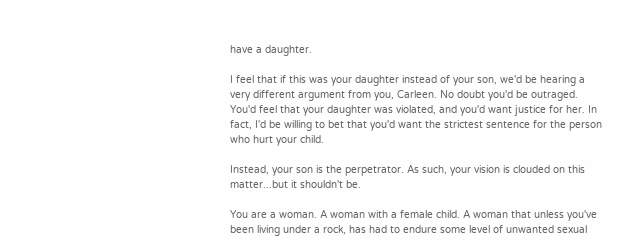have a daughter.

I feel that if this was your daughter instead of your son, we'd be hearing a very different argument from you, Carleen. No doubt you'd be outraged. You'd feel that your daughter was violated, and you'd want justice for her. In fact, I'd be willing to bet that you'd want the strictest sentence for the person who hurt your child.

Instead, your son is the perpetrator. As such, your vision is clouded on this matter...but it shouldn't be.

You are a woman. A woman with a female child. A woman that unless you've been living under a rock, has had to endure some level of unwanted sexual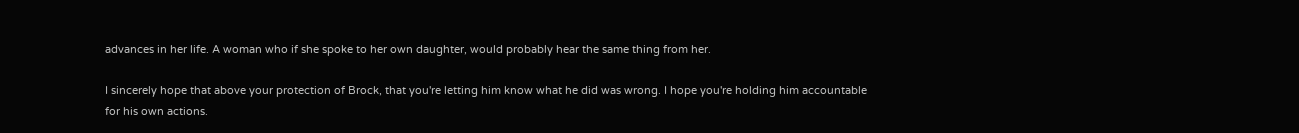advances in her life. A woman who if she spoke to her own daughter, would probably hear the same thing from her.

I sincerely hope that above your protection of Brock, that you're letting him know what he did was wrong. I hope you're holding him accountable for his own actions.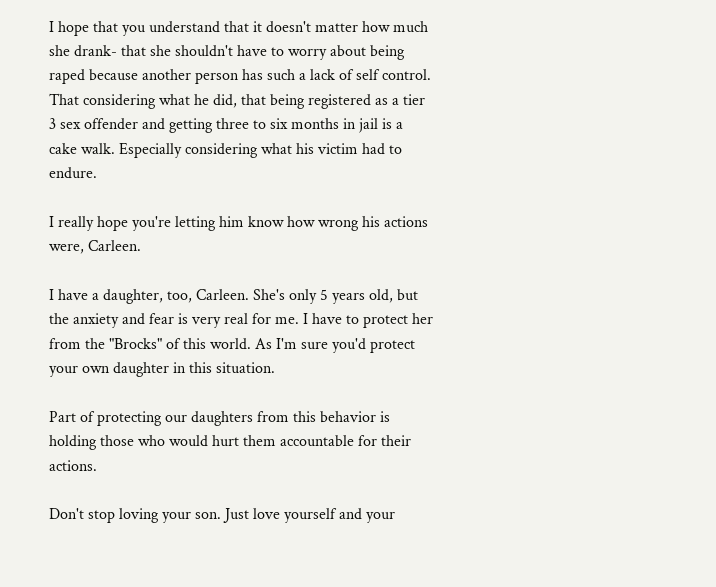I hope that you understand that it doesn't matter how much she drank- that she shouldn't have to worry about being raped because another person has such a lack of self control. That considering what he did, that being registered as a tier 3 sex offender and getting three to six months in jail is a cake walk. Especially considering what his victim had to endure.

I really hope you're letting him know how wrong his actions were, Carleen.

I have a daughter, too, Carleen. She's only 5 years old, but the anxiety and fear is very real for me. I have to protect her from the "Brocks" of this world. As I'm sure you'd protect your own daughter in this situation.

Part of protecting our daughters from this behavior is holding those who would hurt them accountable for their actions.

Don't stop loving your son. Just love yourself and your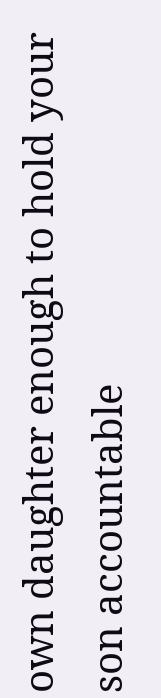own daughter enough to hold your son accountable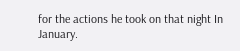for the actions he took on that night In January.